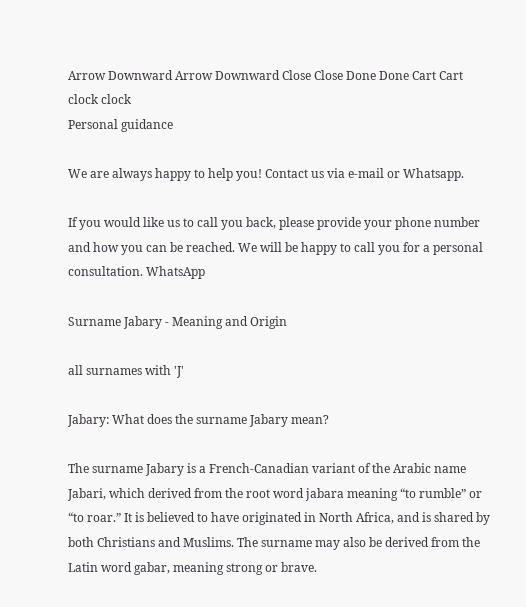Arrow Downward Arrow Downward Close Close Done Done Cart Cart clock clock
Personal guidance

We are always happy to help you! Contact us via e-mail or Whatsapp.

If you would like us to call you back, please provide your phone number and how you can be reached. We will be happy to call you for a personal consultation. WhatsApp

Surname Jabary - Meaning and Origin

all surnames with 'J'

Jabary: What does the surname Jabary mean?

The surname Jabary is a French-Canadian variant of the Arabic name Jabari, which derived from the root word jabara meaning “to rumble” or “to roar.” It is believed to have originated in North Africa, and is shared by both Christians and Muslims. The surname may also be derived from the Latin word gabar, meaning strong or brave.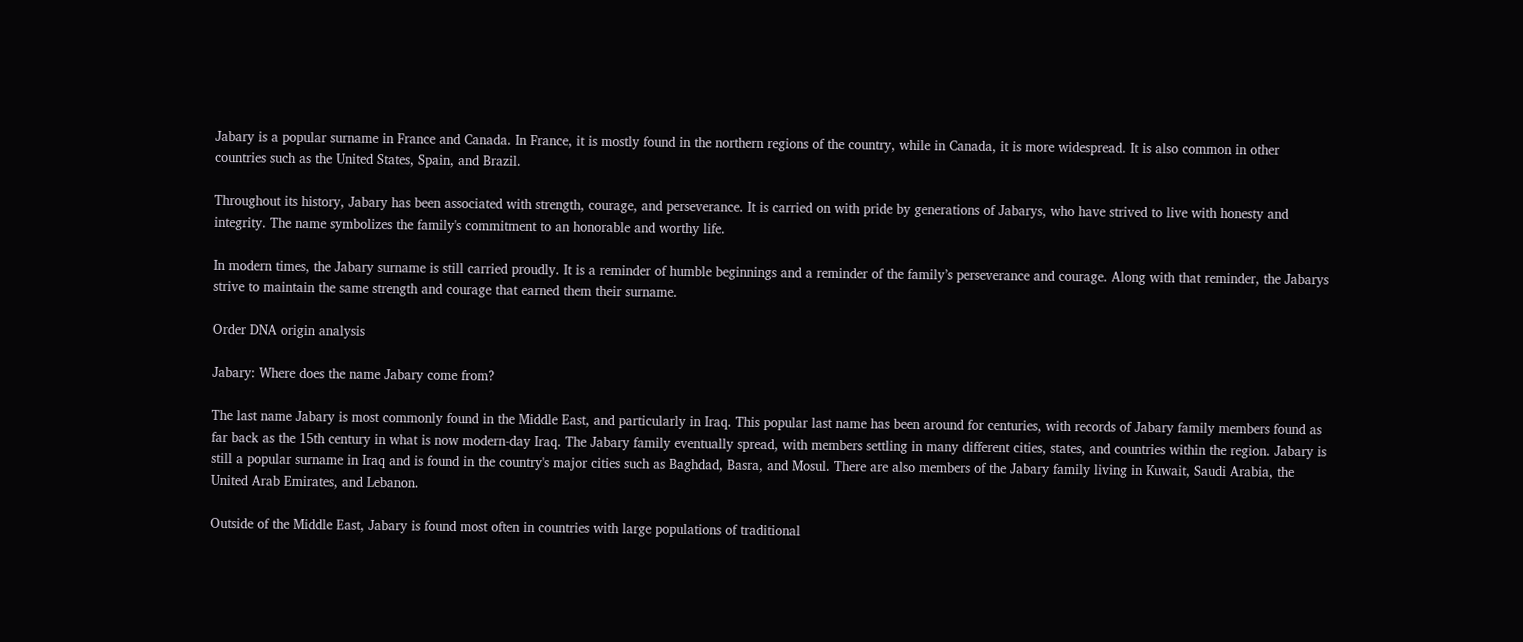Jabary is a popular surname in France and Canada. In France, it is mostly found in the northern regions of the country, while in Canada, it is more widespread. It is also common in other countries such as the United States, Spain, and Brazil.

Throughout its history, Jabary has been associated with strength, courage, and perseverance. It is carried on with pride by generations of Jabarys, who have strived to live with honesty and integrity. The name symbolizes the family's commitment to an honorable and worthy life.

In modern times, the Jabary surname is still carried proudly. It is a reminder of humble beginnings and a reminder of the family’s perseverance and courage. Along with that reminder, the Jabarys strive to maintain the same strength and courage that earned them their surname.

Order DNA origin analysis

Jabary: Where does the name Jabary come from?

The last name Jabary is most commonly found in the Middle East, and particularly in Iraq. This popular last name has been around for centuries, with records of Jabary family members found as far back as the 15th century in what is now modern-day Iraq. The Jabary family eventually spread, with members settling in many different cities, states, and countries within the region. Jabary is still a popular surname in Iraq and is found in the country's major cities such as Baghdad, Basra, and Mosul. There are also members of the Jabary family living in Kuwait, Saudi Arabia, the United Arab Emirates, and Lebanon.

Outside of the Middle East, Jabary is found most often in countries with large populations of traditional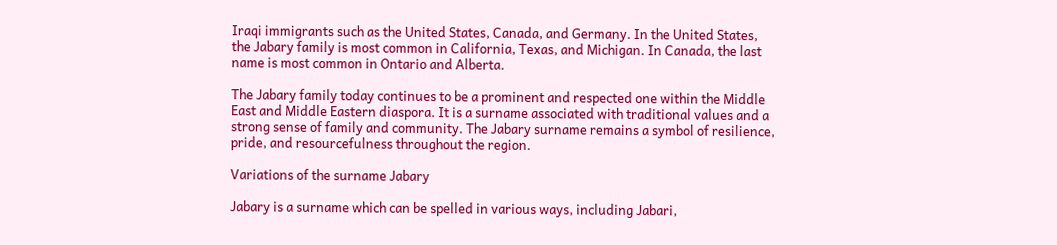Iraqi immigrants such as the United States, Canada, and Germany. In the United States, the Jabary family is most common in California, Texas, and Michigan. In Canada, the last name is most common in Ontario and Alberta.

The Jabary family today continues to be a prominent and respected one within the Middle East and Middle Eastern diaspora. It is a surname associated with traditional values and a strong sense of family and community. The Jabary surname remains a symbol of resilience, pride, and resourcefulness throughout the region.

Variations of the surname Jabary

Jabary is a surname which can be spelled in various ways, including Jabari,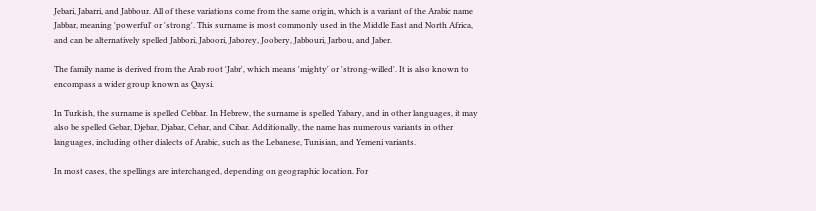Jebari, Jabarri, and Jabbour. All of these variations come from the same origin, which is a variant of the Arabic name Jabbar, meaning 'powerful' or 'strong'. This surname is most commonly used in the Middle East and North Africa, and can be alternatively spelled Jabbori, Jaboori, Jaborey, Joobery, Jabbouri, Jarbou, and Jaber.

The family name is derived from the Arab root 'Jabr', which means 'mighty' or 'strong-willed'. It is also known to encompass a wider group known as Qaysi.

In Turkish, the surname is spelled Cebbar. In Hebrew, the surname is spelled Yabary, and in other languages, it may also be spelled Gebar, Djebar, Djabar, Cebar, and Cibar. Additionally, the name has numerous variants in other languages, including other dialects of Arabic, such as the Lebanese, Tunisian, and Yemeni variants.

In most cases, the spellings are interchanged, depending on geographic location. For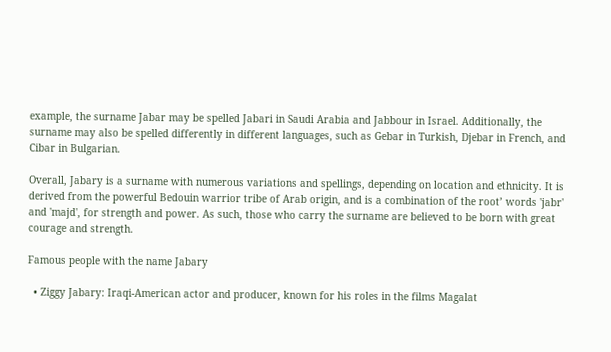example, the surname Jabar may be spelled Jabari in Saudi Arabia and Jabbour in Israel. Additionally, the surname may also be spelled differently in different languages, such as Gebar in Turkish, Djebar in French, and Cibar in Bulgarian.

Overall, Jabary is a surname with numerous variations and spellings, depending on location and ethnicity. It is derived from the powerful Bedouin warrior tribe of Arab origin, and is a combination of the root’ words 'jabr' and 'majd', for strength and power. As such, those who carry the surname are believed to be born with great courage and strength.

Famous people with the name Jabary

  • Ziggy Jabary: Iraqi-American actor and producer, known for his roles in the films Magalat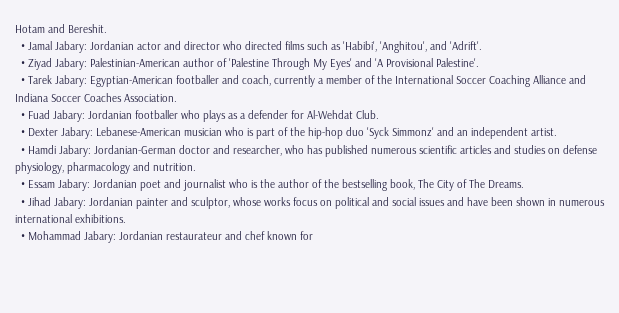Hotam and Bereshit.
  • Jamal Jabary: Jordanian actor and director who directed films such as 'Habibi', 'Anghitou', and 'Adrift'.
  • Ziyad Jabary: Palestinian-American author of 'Palestine Through My Eyes' and 'A Provisional Palestine'.
  • Tarek Jabary: Egyptian-American footballer and coach, currently a member of the International Soccer Coaching Alliance and Indiana Soccer Coaches Association.
  • Fuad Jabary: Jordanian footballer who plays as a defender for Al-Wehdat Club.
  • Dexter Jabary: Lebanese-American musician who is part of the hip-hop duo 'Syck Simmonz' and an independent artist.
  • Hamdi Jabary: Jordanian-German doctor and researcher, who has published numerous scientific articles and studies on defense physiology, pharmacology and nutrition.
  • Essam Jabary: Jordanian poet and journalist who is the author of the bestselling book, The City of The Dreams.
  • Jihad Jabary: Jordanian painter and sculptor, whose works focus on political and social issues and have been shown in numerous international exhibitions.
  • Mohammad Jabary: Jordanian restaurateur and chef known for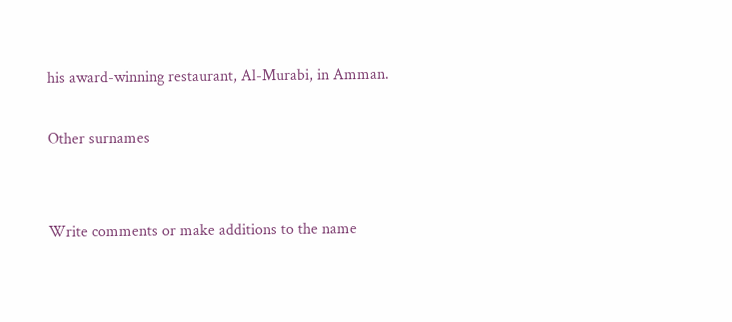his award-winning restaurant, Al-Murabi, in Amman.

Other surnames


Write comments or make additions to the name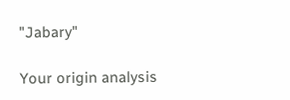"Jabary"

Your origin analysis